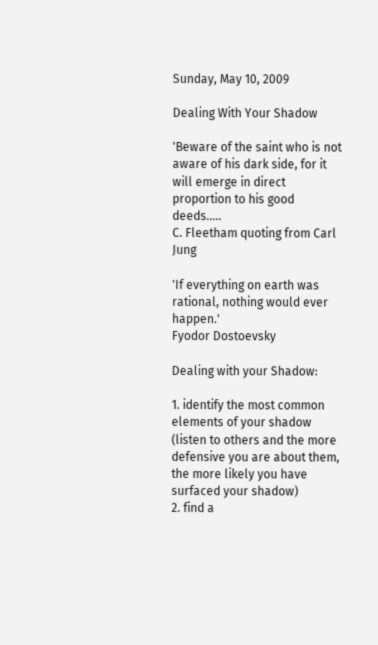Sunday, May 10, 2009

Dealing With Your Shadow

'Beware of the saint who is not aware of his dark side, for it will emerge in direct proportion to his good deeds.....
C. Fleetham quoting from Carl Jung

'If everything on earth was rational, nothing would ever happen.'
Fyodor Dostoevsky

Dealing with your Shadow:

1. identify the most common elements of your shadow (listen to others and the more defensive you are about them, the more likely you have surfaced your shadow)
2. find a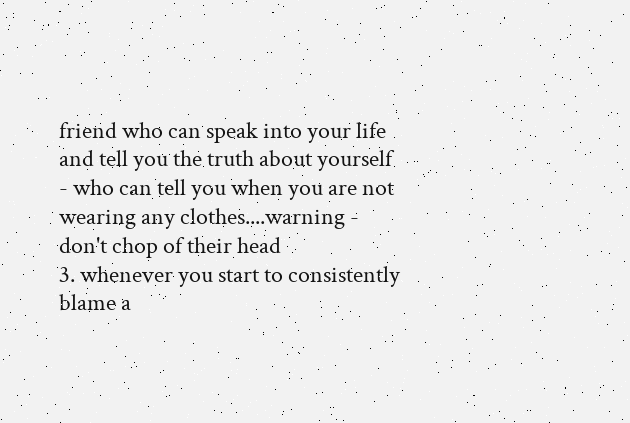friend who can speak into your life and tell you the truth about yourself - who can tell you when you are not wearing any clothes....warning - don't chop of their head
3. whenever you start to consistently blame a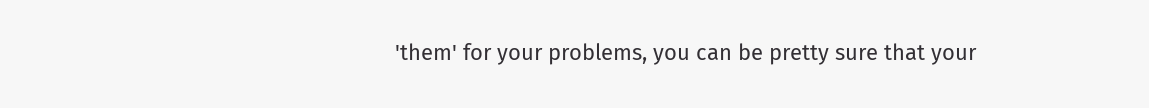'them' for your problems, you can be pretty sure that your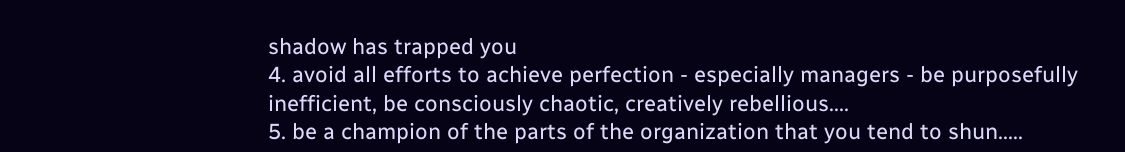shadow has trapped you
4. avoid all efforts to achieve perfection - especially managers - be purposefully inefficient, be consciously chaotic, creatively rebellious....
5. be a champion of the parts of the organization that you tend to shun.....